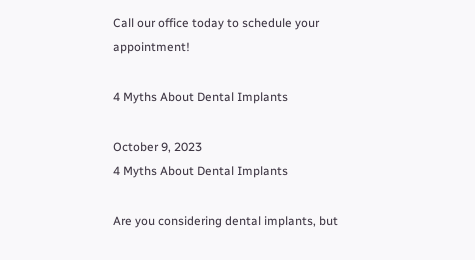Call our office today to schedule your appointment!

4 Myths About Dental Implants

October 9, 2023
4 Myths About Dental Implants

Are you considering dental implants, but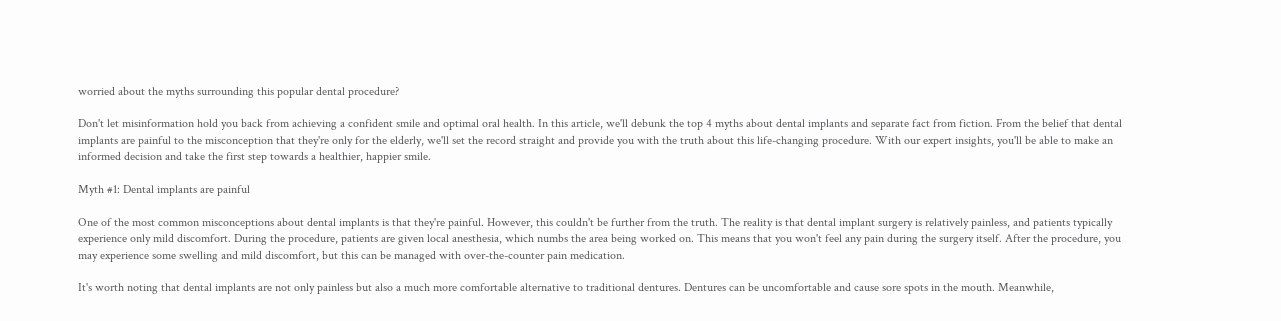worried about the myths surrounding this popular dental procedure?

Don't let misinformation hold you back from achieving a confident smile and optimal oral health. In this article, we'll debunk the top 4 myths about dental implants and separate fact from fiction. From the belief that dental implants are painful to the misconception that they're only for the elderly, we'll set the record straight and provide you with the truth about this life-changing procedure. With our expert insights, you'll be able to make an informed decision and take the first step towards a healthier, happier smile.

Myth #1: Dental implants are painful

One of the most common misconceptions about dental implants is that they're painful. However, this couldn't be further from the truth. The reality is that dental implant surgery is relatively painless, and patients typically experience only mild discomfort. During the procedure, patients are given local anesthesia, which numbs the area being worked on. This means that you won't feel any pain during the surgery itself. After the procedure, you may experience some swelling and mild discomfort, but this can be managed with over-the-counter pain medication.

It's worth noting that dental implants are not only painless but also a much more comfortable alternative to traditional dentures. Dentures can be uncomfortable and cause sore spots in the mouth. Meanwhile,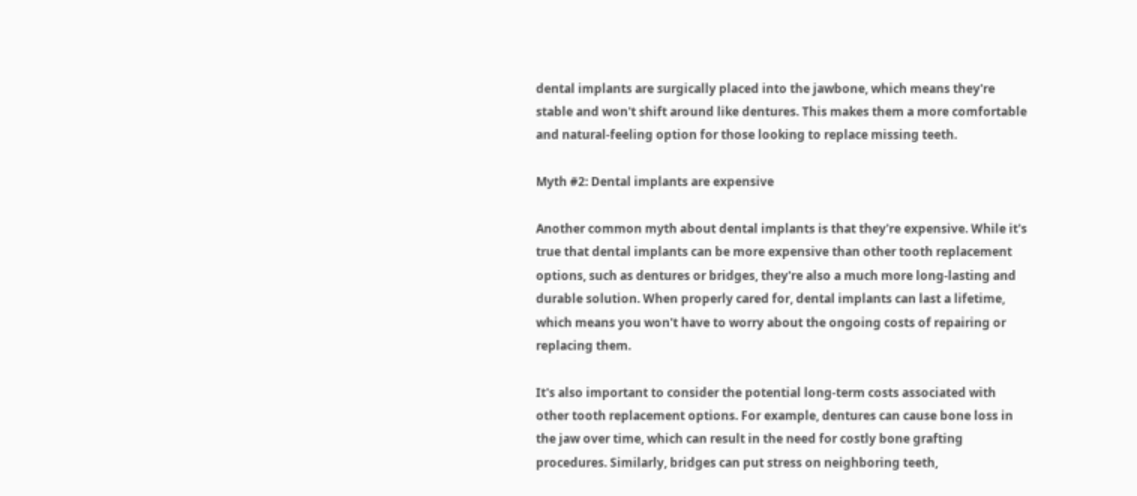dental implants are surgically placed into the jawbone, which means they're stable and won't shift around like dentures. This makes them a more comfortable and natural-feeling option for those looking to replace missing teeth.

Myth #2: Dental implants are expensive

Another common myth about dental implants is that they're expensive. While it's true that dental implants can be more expensive than other tooth replacement options, such as dentures or bridges, they're also a much more long-lasting and durable solution. When properly cared for, dental implants can last a lifetime, which means you won't have to worry about the ongoing costs of repairing or replacing them.

It's also important to consider the potential long-term costs associated with other tooth replacement options. For example, dentures can cause bone loss in the jaw over time, which can result in the need for costly bone grafting procedures. Similarly, bridges can put stress on neighboring teeth,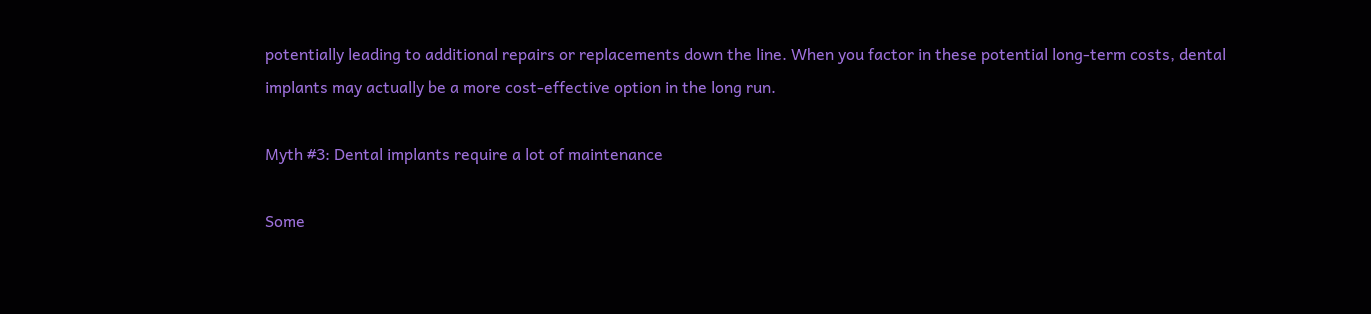potentially leading to additional repairs or replacements down the line. When you factor in these potential long-term costs, dental implants may actually be a more cost-effective option in the long run.

Myth #3: Dental implants require a lot of maintenance

Some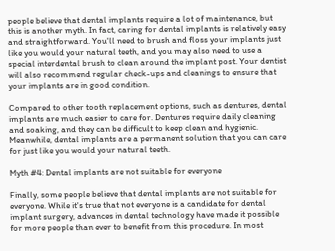people believe that dental implants require a lot of maintenance, but this is another myth. In fact, caring for dental implants is relatively easy and straightforward. You'll need to brush and floss your implants just like you would your natural teeth, and you may also need to use a special interdental brush to clean around the implant post. Your dentist will also recommend regular check-ups and cleanings to ensure that your implants are in good condition.

Compared to other tooth replacement options, such as dentures, dental implants are much easier to care for. Dentures require daily cleaning and soaking, and they can be difficult to keep clean and hygienic. Meanwhile, dental implants are a permanent solution that you can care for just like you would your natural teeth.

Myth #4: Dental implants are not suitable for everyone

Finally, some people believe that dental implants are not suitable for everyone. While it's true that not everyone is a candidate for dental implant surgery, advances in dental technology have made it possible for more people than ever to benefit from this procedure. In most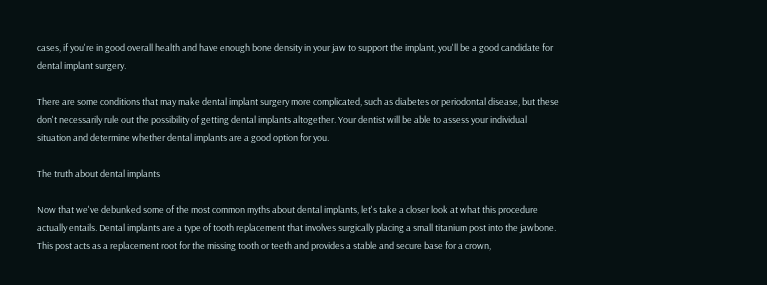cases, if you're in good overall health and have enough bone density in your jaw to support the implant, you'll be a good candidate for dental implant surgery.

There are some conditions that may make dental implant surgery more complicated, such as diabetes or periodontal disease, but these don't necessarily rule out the possibility of getting dental implants altogether. Your dentist will be able to assess your individual situation and determine whether dental implants are a good option for you.

The truth about dental implants

Now that we've debunked some of the most common myths about dental implants, let's take a closer look at what this procedure actually entails. Dental implants are a type of tooth replacement that involves surgically placing a small titanium post into the jawbone. This post acts as a replacement root for the missing tooth or teeth and provides a stable and secure base for a crown,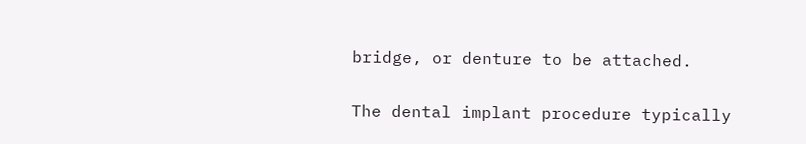bridge, or denture to be attached.

The dental implant procedure typically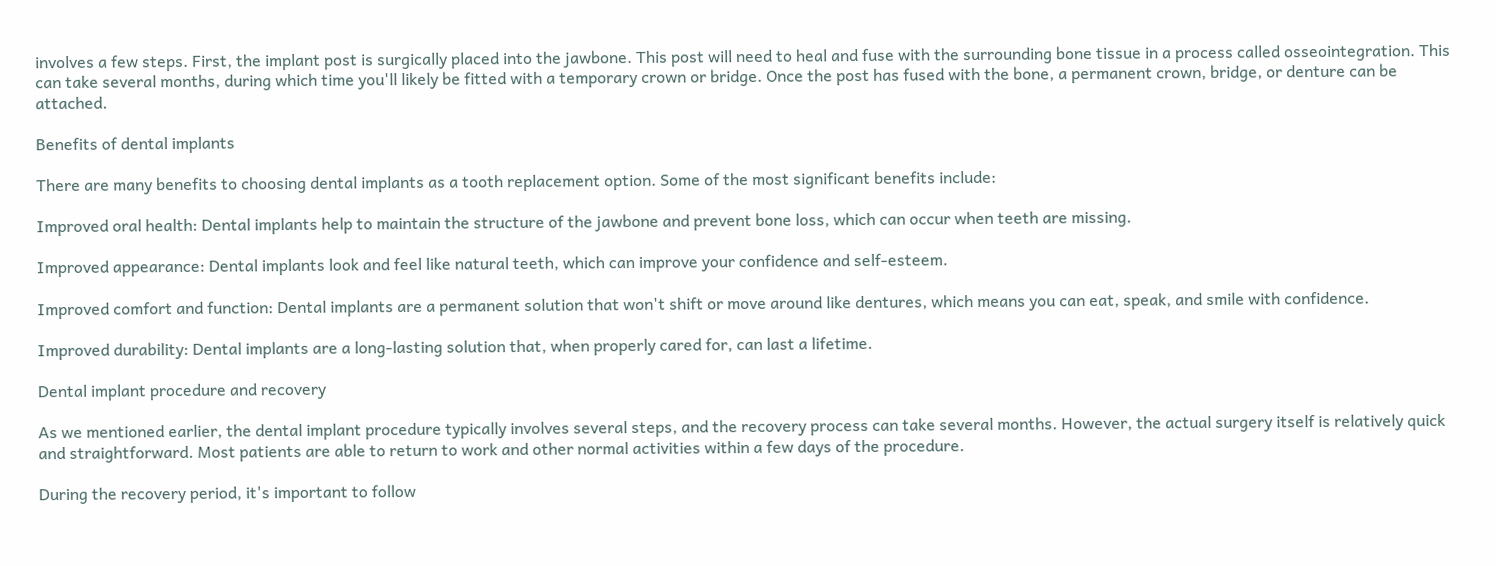involves a few steps. First, the implant post is surgically placed into the jawbone. This post will need to heal and fuse with the surrounding bone tissue in a process called osseointegration. This can take several months, during which time you'll likely be fitted with a temporary crown or bridge. Once the post has fused with the bone, a permanent crown, bridge, or denture can be attached.

Benefits of dental implants

There are many benefits to choosing dental implants as a tooth replacement option. Some of the most significant benefits include:

Improved oral health: Dental implants help to maintain the structure of the jawbone and prevent bone loss, which can occur when teeth are missing.

Improved appearance: Dental implants look and feel like natural teeth, which can improve your confidence and self-esteem.

Improved comfort and function: Dental implants are a permanent solution that won't shift or move around like dentures, which means you can eat, speak, and smile with confidence.

Improved durability: Dental implants are a long-lasting solution that, when properly cared for, can last a lifetime.

Dental implant procedure and recovery

As we mentioned earlier, the dental implant procedure typically involves several steps, and the recovery process can take several months. However, the actual surgery itself is relatively quick and straightforward. Most patients are able to return to work and other normal activities within a few days of the procedure.

During the recovery period, it's important to follow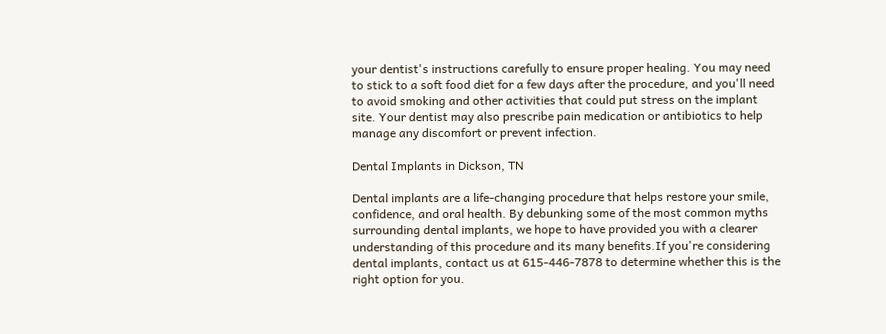your dentist's instructions carefully to ensure proper healing. You may need to stick to a soft food diet for a few days after the procedure, and you'll need to avoid smoking and other activities that could put stress on the implant site. Your dentist may also prescribe pain medication or antibiotics to help manage any discomfort or prevent infection.

Dental Implants in Dickson, TN

Dental implants are a life-changing procedure that helps restore your smile, confidence, and oral health. By debunking some of the most common myths surrounding dental implants, we hope to have provided you with a clearer understanding of this procedure and its many benefits.If you're considering dental implants, contact us at 615-446-7878 to determine whether this is the right option for you.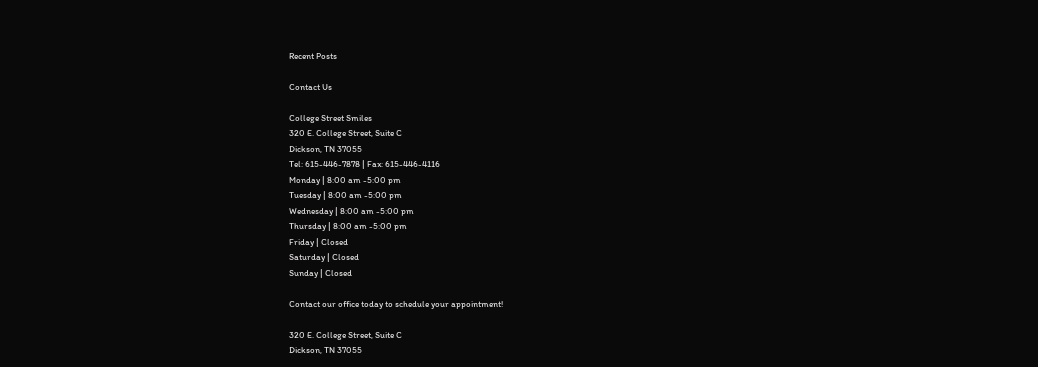Recent Posts

Contact Us

College Street Smiles
320 E. College Street, Suite C
Dickson, TN 37055
Tel: 615-446-7878 | Fax: 615-446-4116
Monday | 8:00 am -5:00 pm
Tuesday | 8:00 am -5:00 pm
Wednesday | 8:00 am -5:00 pm
Thursday | 8:00 am -5:00 pm
Friday | Closed
Saturday | Closed
Sunday | Closed

Contact our office today to schedule your appointment!

320 E. College Street, Suite C
Dickson, TN 37055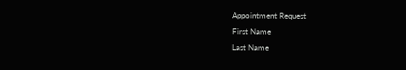Appointment Request
First Name
Last Name